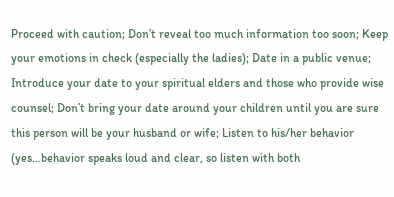Proceed with caution; Don’t reveal too much information too soon; Keep your emotions in check (especially the ladies); Date in a public venue; Introduce your date to your spiritual elders and those who provide wise counsel; Don’t bring your date around your children until you are sure this person will be your husband or wife; Listen to his/her behavior (yes…behavior speaks loud and clear, so listen with both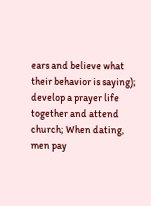ears and believe what their behavior is saying); develop a prayer life together and attend church; When dating, men pay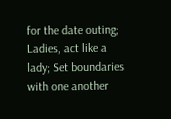for the date outing; Ladies, act like a lady; Set boundaries with one another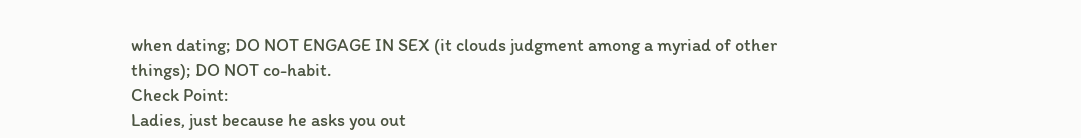when dating; DO NOT ENGAGE IN SEX (it clouds judgment among a myriad of other things); DO NOT co-habit.
Check Point:
Ladies, just because he asks you out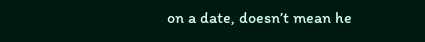on a date, doesn’t mean he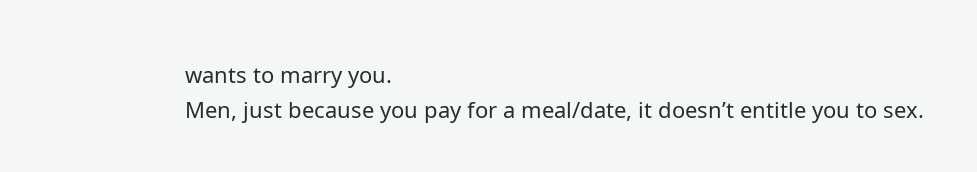wants to marry you.
Men, just because you pay for a meal/date, it doesn’t entitle you to sex.